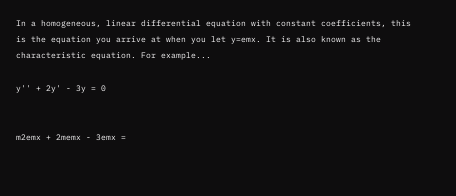In a homogeneous, linear differential equation with constant coefficients, this is the equation you arrive at when you let y=emx. It is also known as the characteristic equation. For example...

y'' + 2y' - 3y = 0


m2emx + 2memx - 3emx =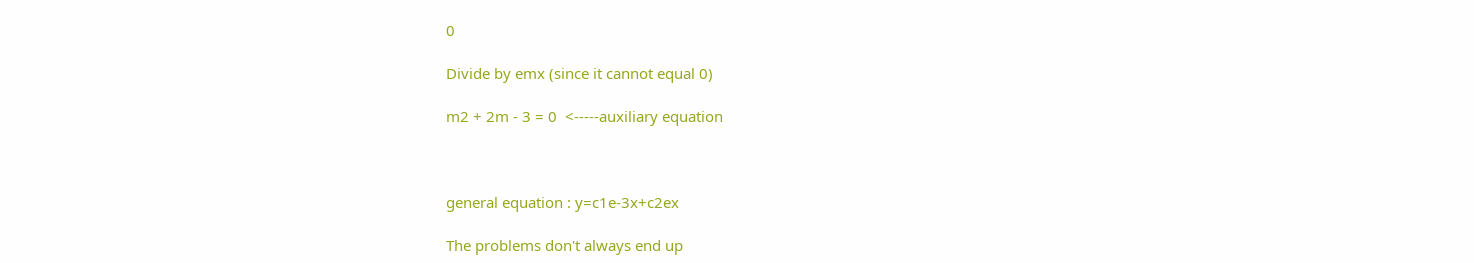0

Divide by emx (since it cannot equal 0)

m2 + 2m - 3 = 0  <-----auxiliary equation



general equation : y=c1e-3x+c2ex

The problems don't always end up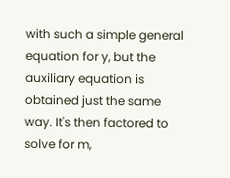with such a simple general equation for y, but the auxiliary equation is obtained just the same way. It's then factored to solve for m,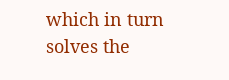which in turn solves the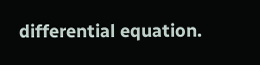differential equation.